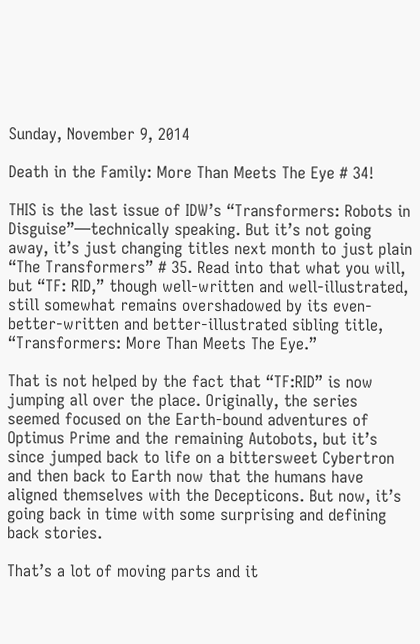Sunday, November 9, 2014

Death in the Family: More Than Meets The Eye # 34!

THIS is the last issue of IDW’s “Transformers: Robots in Disguise”—technically speaking. But it’s not going away, it’s just changing titles next month to just plain “The Transformers” # 35. Read into that what you will, but “TF: RID,” though well-written and well-illustrated, still somewhat remains overshadowed by its even-better-written and better-illustrated sibling title, “Transformers: More Than Meets The Eye.”

That is not helped by the fact that “TF:RID” is now jumping all over the place. Originally, the series seemed focused on the Earth-bound adventures of Optimus Prime and the remaining Autobots, but it’s since jumped back to life on a bittersweet Cybertron and then back to Earth now that the humans have aligned themselves with the Decepticons. But now, it’s going back in time with some surprising and defining back stories.

That’s a lot of moving parts and it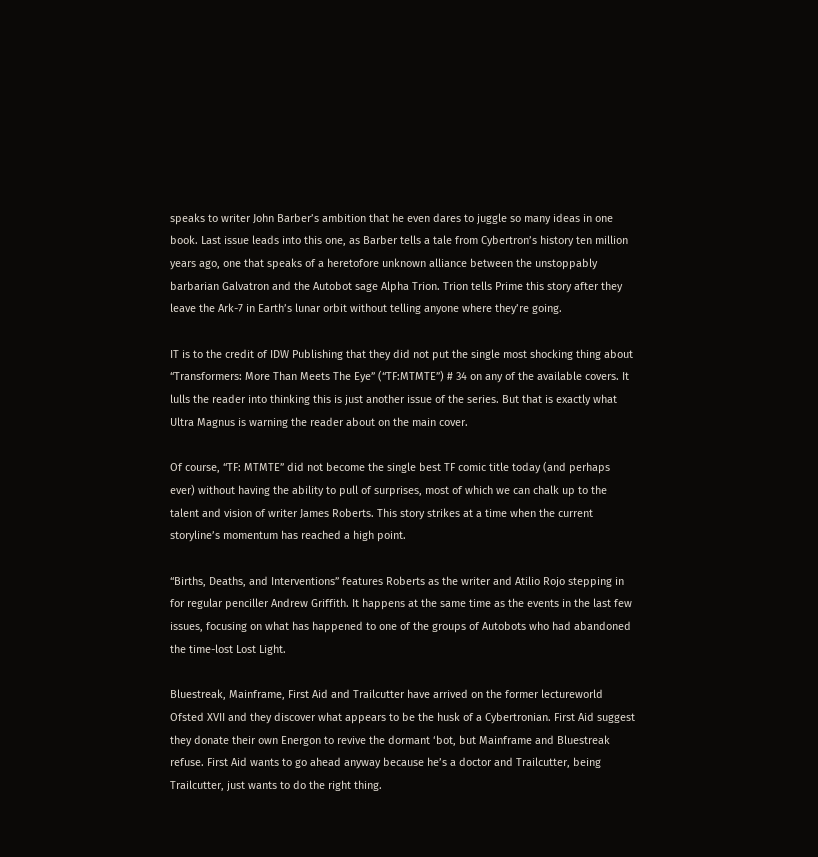speaks to writer John Barber’s ambition that he even dares to juggle so many ideas in one book. Last issue leads into this one, as Barber tells a tale from Cybertron’s history ten million years ago, one that speaks of a heretofore unknown alliance between the unstoppably barbarian Galvatron and the Autobot sage Alpha Trion. Trion tells Prime this story after they leave the Ark-7 in Earth’s lunar orbit without telling anyone where they’re going.

IT is to the credit of IDW Publishing that they did not put the single most shocking thing about “Transformers: More Than Meets The Eye” (“TF:MTMTE”) # 34 on any of the available covers. It lulls the reader into thinking this is just another issue of the series. But that is exactly what Ultra Magnus is warning the reader about on the main cover.

Of course, “TF: MTMTE” did not become the single best TF comic title today (and perhaps ever) without having the ability to pull of surprises, most of which we can chalk up to the talent and vision of writer James Roberts. This story strikes at a time when the current storyline’s momentum has reached a high point.

“Births, Deaths, and Interventions” features Roberts as the writer and Atilio Rojo stepping in for regular penciller Andrew Griffith. It happens at the same time as the events in the last few issues, focusing on what has happened to one of the groups of Autobots who had abandoned the time-lost Lost Light.

Bluestreak, Mainframe, First Aid and Trailcutter have arrived on the former lectureworld Ofsted XVII and they discover what appears to be the husk of a Cybertronian. First Aid suggest they donate their own Energon to revive the dormant ‘bot, but Mainframe and Bluestreak refuse. First Aid wants to go ahead anyway because he’s a doctor and Trailcutter, being Trailcutter, just wants to do the right thing.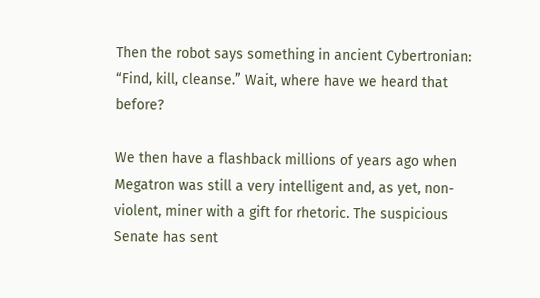Then the robot says something in ancient Cybertronian: “Find, kill, cleanse.” Wait, where have we heard that before?

We then have a flashback millions of years ago when Megatron was still a very intelligent and, as yet, non-violent, miner with a gift for rhetoric. The suspicious Senate has sent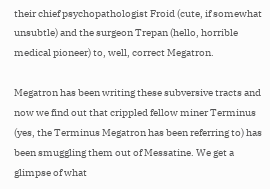their chief psychopathologist Froid (cute, if somewhat unsubtle) and the surgeon Trepan (hello, horrible medical pioneer) to, well, correct Megatron.

Megatron has been writing these subversive tracts and now we find out that crippled fellow miner Terminus (yes, the Terminus Megatron has been referring to) has been smuggling them out of Messatine. We get a glimpse of what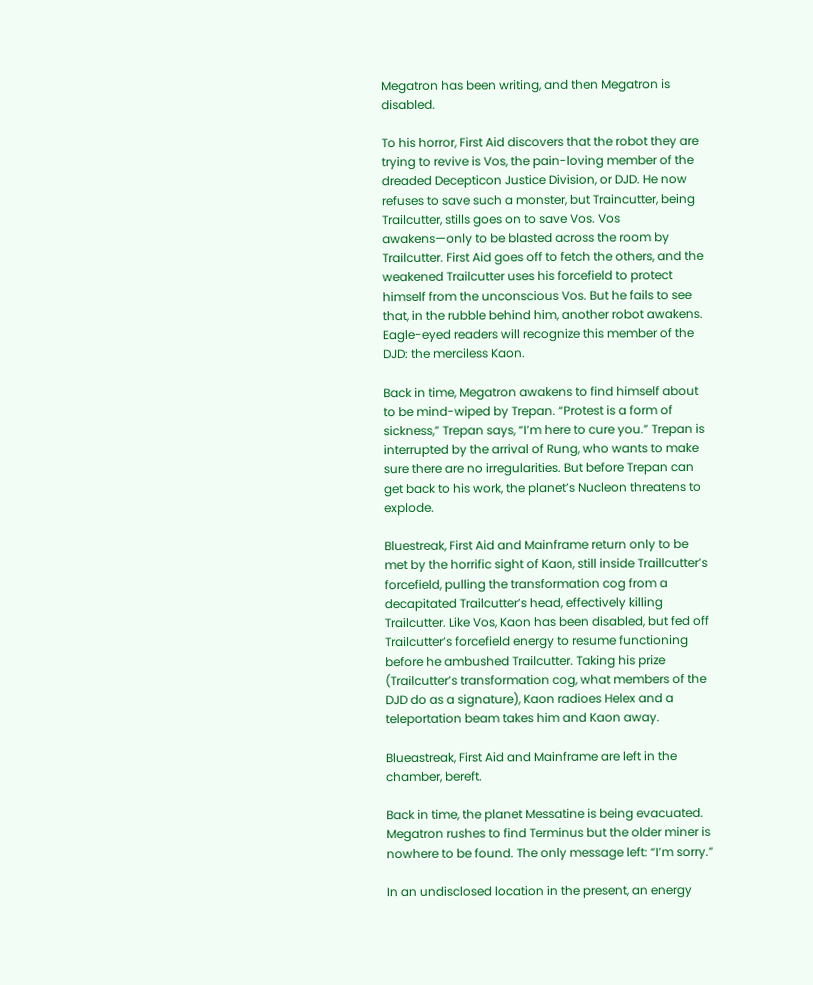Megatron has been writing, and then Megatron is disabled.

To his horror, First Aid discovers that the robot they are trying to revive is Vos, the pain-loving member of the dreaded Decepticon Justice Division, or DJD. He now refuses to save such a monster, but Traincutter, being Trailcutter, stills goes on to save Vos. Vos awakens—only to be blasted across the room by Trailcutter. First Aid goes off to fetch the others, and the weakened Trailcutter uses his forcefield to protect himself from the unconscious Vos. But he fails to see that, in the rubble behind him, another robot awakens. Eagle-eyed readers will recognize this member of the DJD: the merciless Kaon.

Back in time, Megatron awakens to find himself about to be mind-wiped by Trepan. “Protest is a form of sickness,” Trepan says, “I’m here to cure you.” Trepan is interrupted by the arrival of Rung, who wants to make sure there are no irregularities. But before Trepan can get back to his work, the planet’s Nucleon threatens to explode.

Bluestreak, First Aid and Mainframe return only to be met by the horrific sight of Kaon, still inside Traillcutter’s forcefield, pulling the transformation cog from a decapitated Trailcutter’s head, effectively killing Trailcutter. Like Vos, Kaon has been disabled, but fed off Trailcutter’s forcefield energy to resume functioning before he ambushed Trailcutter. Taking his prize (Trailcutter’s transformation cog, what members of the DJD do as a signature), Kaon radioes Helex and a teleportation beam takes him and Kaon away.

Blueastreak, First Aid and Mainframe are left in the chamber, bereft.

Back in time, the planet Messatine is being evacuated. Megatron rushes to find Terminus but the older miner is nowhere to be found. The only message left: “I’m sorry.”

In an undisclosed location in the present, an energy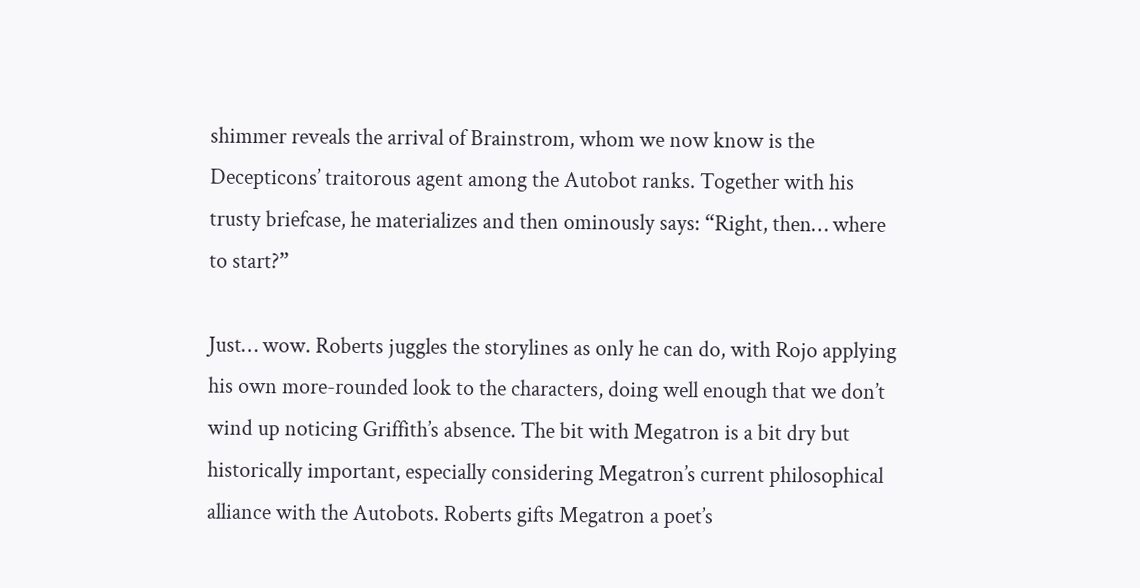shimmer reveals the arrival of Brainstrom, whom we now know is the Decepticons’ traitorous agent among the Autobot ranks. Together with his trusty briefcase, he materializes and then ominously says: “Right, then… where to start?”

Just… wow. Roberts juggles the storylines as only he can do, with Rojo applying his own more-rounded look to the characters, doing well enough that we don’t wind up noticing Griffith’s absence. The bit with Megatron is a bit dry but historically important, especially considering Megatron’s current philosophical alliance with the Autobots. Roberts gifts Megatron a poet’s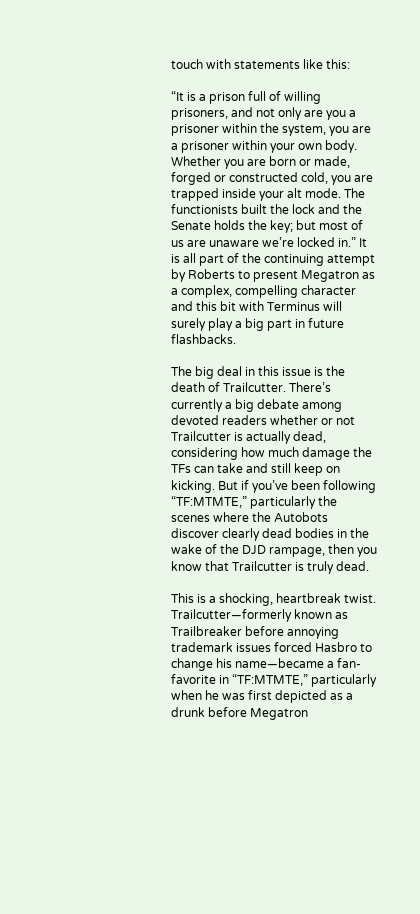touch with statements like this:

“It is a prison full of willing prisoners, and not only are you a prisoner within the system, you are a prisoner within your own body. Whether you are born or made, forged or constructed cold, you are trapped inside your alt mode. The functionists built the lock and the Senate holds the key; but most of us are unaware we’re locked in.” It is all part of the continuing attempt by Roberts to present Megatron as a complex, compelling character and this bit with Terminus will surely play a big part in future flashbacks.

The big deal in this issue is the death of Trailcutter. There’s currently a big debate among devoted readers whether or not Trailcutter is actually dead, considering how much damage the TFs can take and still keep on kicking. But if you’ve been following “TF:MTMTE,” particularly the scenes where the Autobots discover clearly dead bodies in the wake of the DJD rampage, then you know that Trailcutter is truly dead.

This is a shocking, heartbreak twist. Trailcutter—formerly known as Trailbreaker before annoying trademark issues forced Hasbro to change his name—became a fan-favorite in “TF:MTMTE,” particularly when he was first depicted as a drunk before Megatron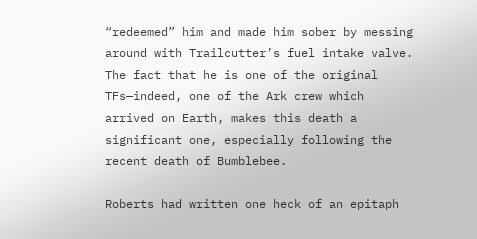“redeemed” him and made him sober by messing around with Trailcutter’s fuel intake valve. The fact that he is one of the original TFs—indeed, one of the Ark crew which arrived on Earth, makes this death a significant one, especially following the recent death of Bumblebee.

Roberts had written one heck of an epitaph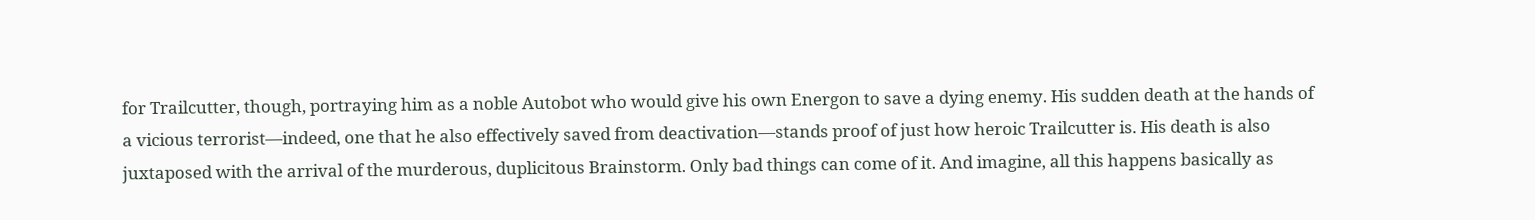for Trailcutter, though, portraying him as a noble Autobot who would give his own Energon to save a dying enemy. His sudden death at the hands of a vicious terrorist—indeed, one that he also effectively saved from deactivation—stands proof of just how heroic Trailcutter is. His death is also juxtaposed with the arrival of the murderous, duplicitous Brainstorm. Only bad things can come of it. And imagine, all this happens basically as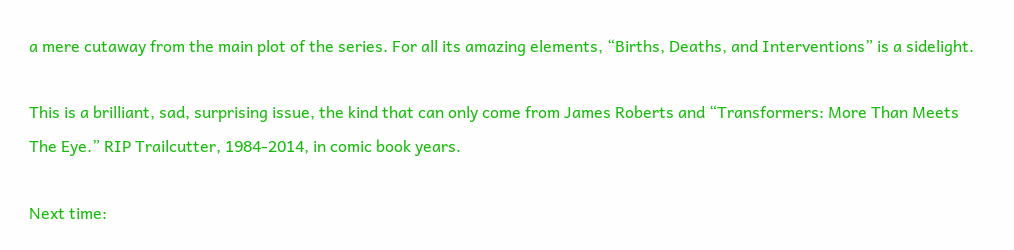a mere cutaway from the main plot of the series. For all its amazing elements, “Births, Deaths, and Interventions” is a sidelight.

This is a brilliant, sad, surprising issue, the kind that can only come from James Roberts and “Transformers: More Than Meets The Eye.” RIP Trailcutter, 1984-2014, in comic book years.

Next time: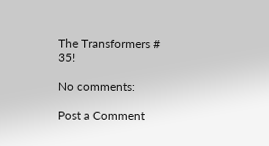The Transformers # 35!

No comments:

Post a Comment